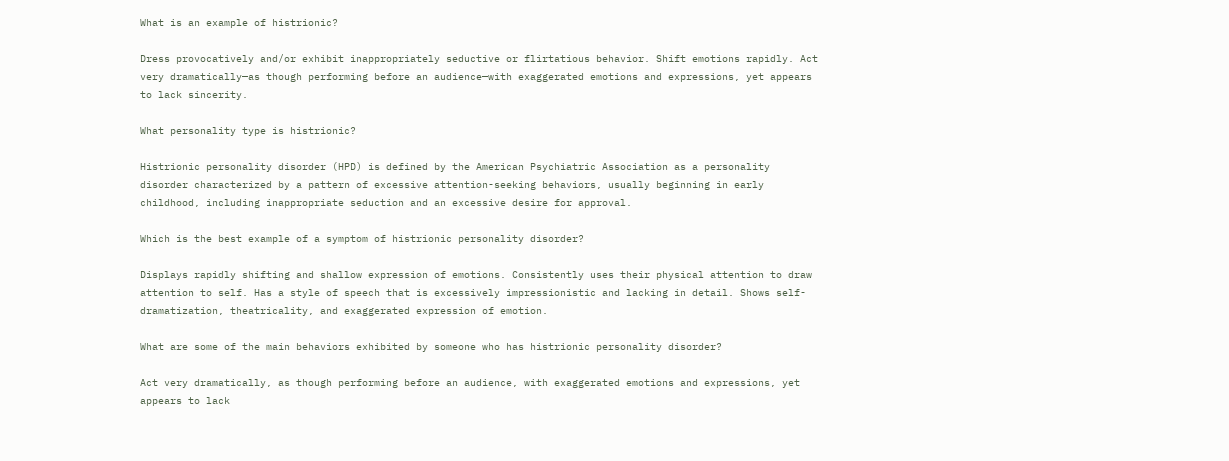What is an example of histrionic?

Dress provocatively and/or exhibit inappropriately seductive or flirtatious behavior. Shift emotions rapidly. Act very dramatically—as though performing before an audience—with exaggerated emotions and expressions, yet appears to lack sincerity.

What personality type is histrionic?

Histrionic personality disorder (HPD) is defined by the American Psychiatric Association as a personality disorder characterized by a pattern of excessive attention-seeking behaviors, usually beginning in early childhood, including inappropriate seduction and an excessive desire for approval.

Which is the best example of a symptom of histrionic personality disorder?

Displays rapidly shifting and shallow expression of emotions. Consistently uses their physical attention to draw attention to self. Has a style of speech that is excessively impressionistic and lacking in detail. Shows self-dramatization, theatricality, and exaggerated expression of emotion.

What are some of the main behaviors exhibited by someone who has histrionic personality disorder?

Act very dramatically, as though performing before an audience, with exaggerated emotions and expressions, yet appears to lack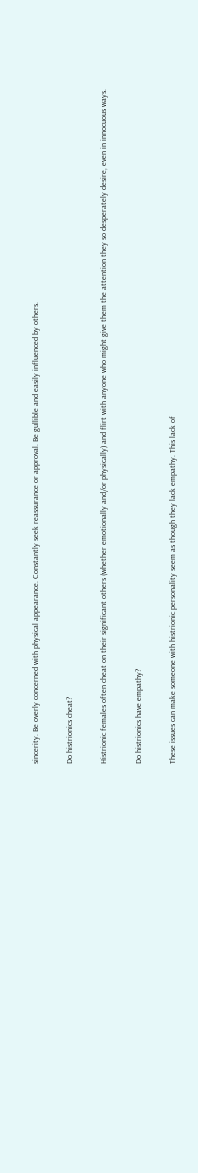sincerity. Be overly concerned with physical appearance. Constantly seek reassurance or approval. Be gullible and easily influenced by others.

Do histrionics cheat?

Histrionic females often cheat on their significant others (whether emotionally and/or physically) and flirt with anyone who might give them the attention they so desperately desire, even in innocuous ways.

Do histrionics have empathy?

These issues can make someone with histrionic personality seem as though they lack empathy. This lack of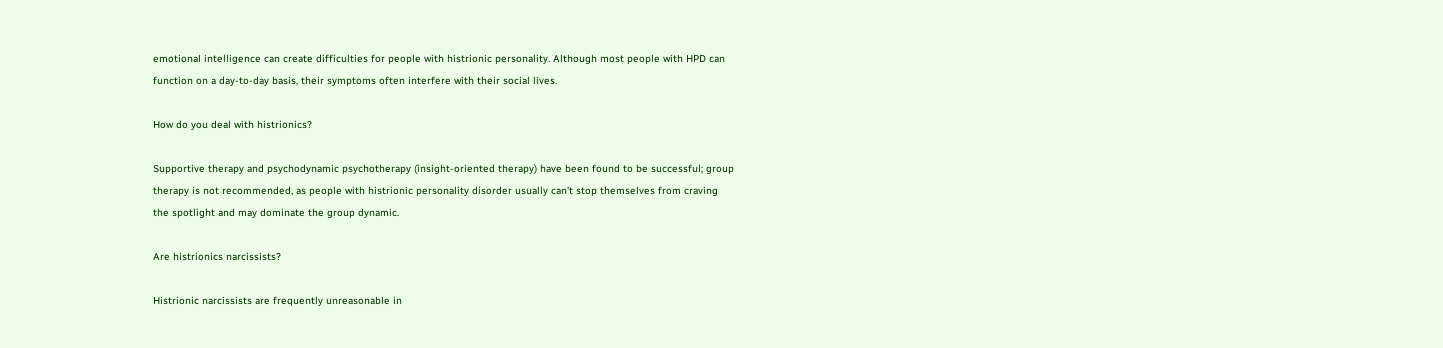emotional intelligence can create difficulties for people with histrionic personality. Although most people with HPD can function on a day-to-day basis, their symptoms often interfere with their social lives.

How do you deal with histrionics?

Supportive therapy and psychodynamic psychotherapy (insight-oriented therapy) have been found to be successful; group therapy is not recommended, as people with histrionic personality disorder usually can’t stop themselves from craving the spotlight and may dominate the group dynamic.

Are histrionics narcissists?

Histrionic narcissists are frequently unreasonable in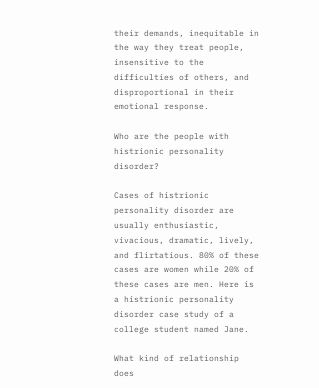their demands, inequitable in the way they treat people, insensitive to the difficulties of others, and disproportional in their emotional response.

Who are the people with histrionic personality disorder?

Cases of histrionic personality disorder are usually enthusiastic, vivacious, dramatic, lively, and flirtatious. 80% of these cases are women while 20% of these cases are men. Here is a histrionic personality disorder case study of a college student named Jane.

What kind of relationship does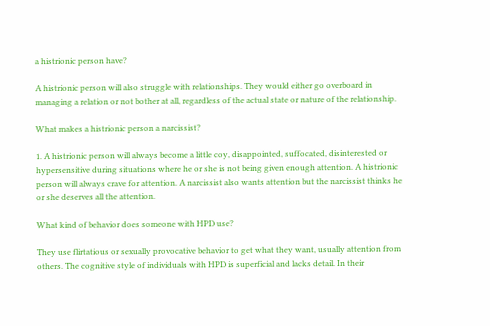a histrionic person have?

A histrionic person will also struggle with relationships. They would either go overboard in managing a relation or not bother at all, regardless of the actual state or nature of the relationship.

What makes a histrionic person a narcissist?

1. A histrionic person will always become a little coy, disappointed, suffocated, disinterested or hypersensitive during situations where he or she is not being given enough attention. A histrionic person will always crave for attention. A narcissist also wants attention but the narcissist thinks he or she deserves all the attention.

What kind of behavior does someone with HPD use?

They use flirtatious or sexually provocative behavior to get what they want, usually attention from others. The cognitive style of individuals with HPD is superficial and lacks detail. In their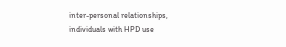inter-personal relationships, individuals with HPD use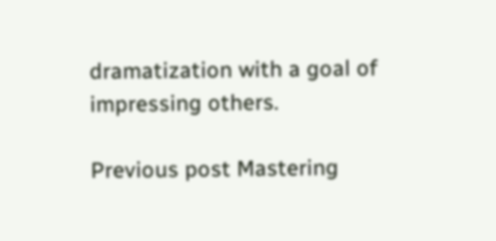dramatization with a goal of impressing others.

Previous post Mastering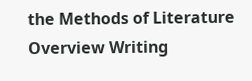the Methods of Literature Overview Writing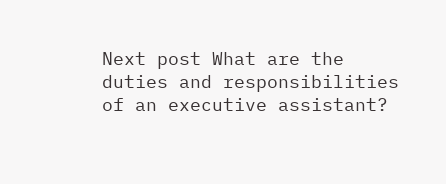Next post What are the duties and responsibilities of an executive assistant?